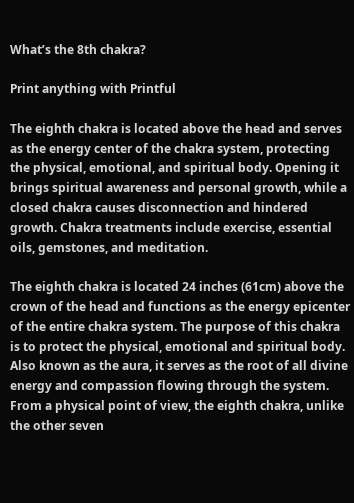What’s the 8th chakra?

Print anything with Printful

The eighth chakra is located above the head and serves as the energy center of the chakra system, protecting the physical, emotional, and spiritual body. Opening it brings spiritual awareness and personal growth, while a closed chakra causes disconnection and hindered growth. Chakra treatments include exercise, essential oils, gemstones, and meditation.

The eighth chakra is located 24 inches (61cm) above the crown of the head and functions as the energy epicenter of the entire chakra system. The purpose of this chakra is to protect the physical, emotional and spiritual body. Also known as the aura, it serves as the root of all divine energy and compassion flowing through the system.
From a physical point of view, the eighth chakra, unlike the other seven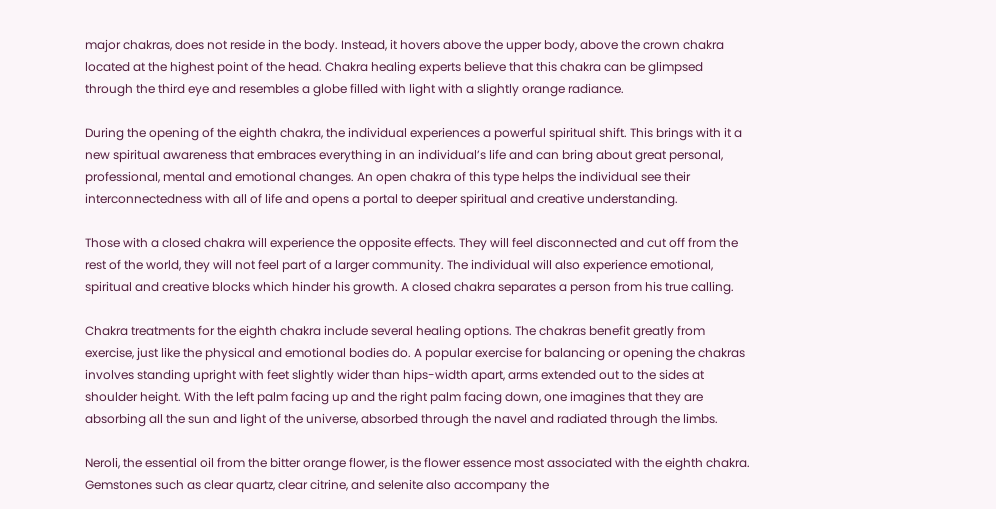major chakras, does not reside in the body. Instead, it hovers above the upper body, above the crown chakra located at the highest point of the head. Chakra healing experts believe that this chakra can be glimpsed through the third eye and resembles a globe filled with light with a slightly orange radiance.

During the opening of the eighth chakra, the individual experiences a powerful spiritual shift. This brings with it a new spiritual awareness that embraces everything in an individual’s life and can bring about great personal, professional, mental and emotional changes. An open chakra of this type helps the individual see their interconnectedness with all of life and opens a portal to deeper spiritual and creative understanding.

Those with a closed chakra will experience the opposite effects. They will feel disconnected and cut off from the rest of the world, they will not feel part of a larger community. The individual will also experience emotional, spiritual and creative blocks which hinder his growth. A closed chakra separates a person from his true calling.

Chakra treatments for the eighth chakra include several healing options. The chakras benefit greatly from exercise, just like the physical and emotional bodies do. A popular exercise for balancing or opening the chakras involves standing upright with feet slightly wider than hips-width apart, arms extended out to the sides at shoulder height. With the left palm facing up and the right palm facing down, one imagines that they are absorbing all the sun and light of the universe, absorbed through the navel and radiated through the limbs.

Neroli, the essential oil from the bitter orange flower, is the flower essence most associated with the eighth chakra. Gemstones such as clear quartz, clear citrine, and selenite also accompany the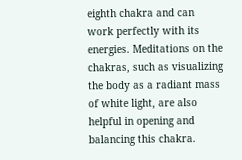eighth chakra and can work perfectly with its energies. Meditations on the chakras, such as visualizing the body as a radiant mass of white light, are also helpful in opening and balancing this chakra.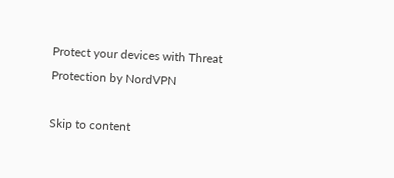Protect your devices with Threat Protection by NordVPN

Skip to content